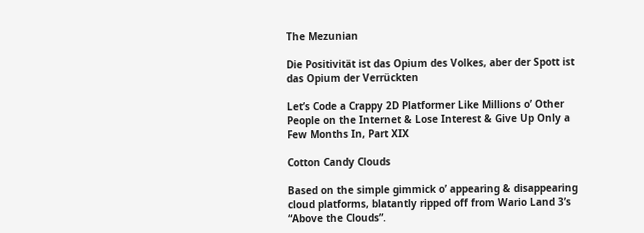The Mezunian

Die Positivität ist das Opium des Volkes, aber der Spott ist das Opium der Verrückten

Let’s Code a Crappy 2D Platformer Like Millions o’ Other People on the Internet & Lose Interest & Give Up Only a Few Months In, Part XIX

Cotton Candy Clouds

Based on the simple gimmick o’ appearing & disappearing cloud platforms, blatantly ripped off from Wario Land 3’s “Above the Clouds”.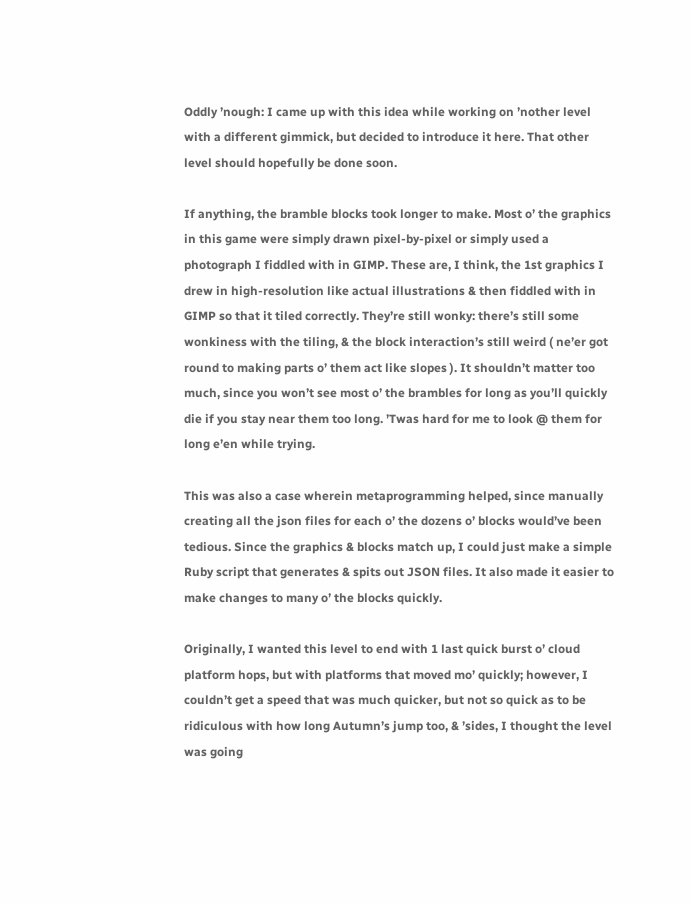Oddly ’nough: I came up with this idea while working on ’nother level with a different gimmick, but decided to introduce it here. That other level should hopefully be done soon.

If anything, the bramble blocks took longer to make. Most o’ the graphics in this game were simply drawn pixel-by-pixel or simply used a photograph I fiddled with in GIMP. These are, I think, the 1st graphics I drew in high-resolution like actual illustrations & then fiddled with in GIMP so that it tiled correctly. They’re still wonky: there’s still some wonkiness with the tiling, & the block interaction’s still weird ( ne’er got round to making parts o’ them act like slopes ). It shouldn’t matter too much, since you won’t see most o’ the brambles for long as you’ll quickly die if you stay near them too long. ’Twas hard for me to look @ them for long e’en while trying.

This was also a case wherein metaprogramming helped, since manually creating all the json files for each o’ the dozens o’ blocks would’ve been tedious. Since the graphics & blocks match up, I could just make a simple Ruby script that generates & spits out JSON files. It also made it easier to make changes to many o’ the blocks quickly.

Originally, I wanted this level to end with 1 last quick burst o’ cloud platform hops, but with platforms that moved mo’ quickly; however, I couldn’t get a speed that was much quicker, but not so quick as to be ridiculous with how long Autumn’s jump too, & ’sides, I thought the level was going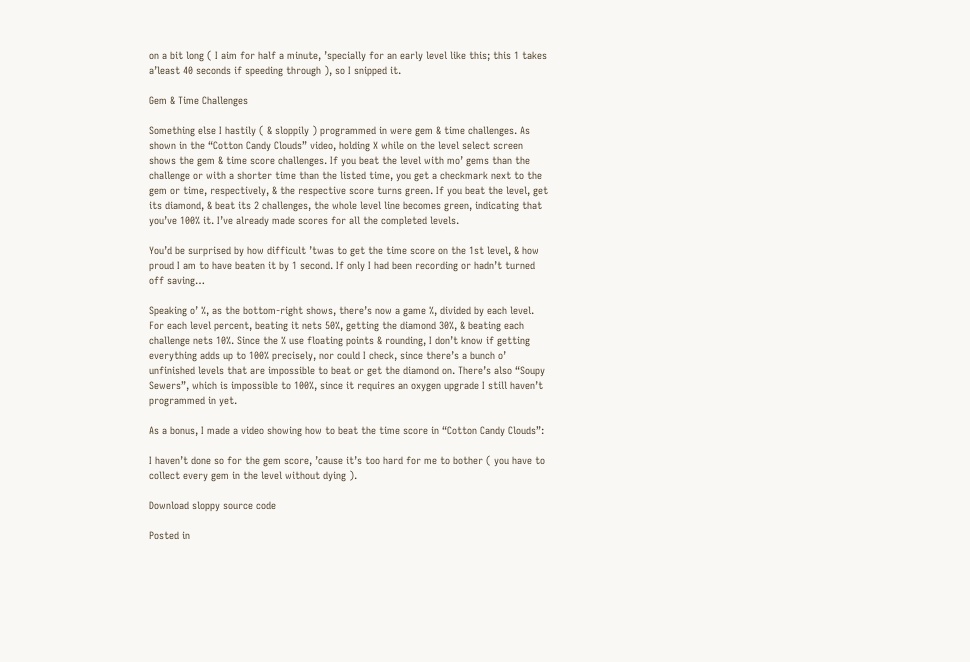on a bit long ( I aim for half a minute, ’specially for an early level like this; this 1 takes a’least 40 seconds if speeding through ), so I snipped it.

Gem & Time Challenges

Something else I hastily ( & sloppily ) programmed in were gem & time challenges. As shown in the “Cotton Candy Clouds” video, holding X while on the level select screen shows the gem & time score challenges. If you beat the level with mo’ gems than the challenge or with a shorter time than the listed time, you get a checkmark next to the gem or time, respectively, & the respective score turns green. If you beat the level, get its diamond, & beat its 2 challenges, the whole level line becomes green, indicating that you’ve 100% it. I’ve already made scores for all the completed levels.

You’d be surprised by how difficult ’twas to get the time score on the 1st level, & how proud I am to have beaten it by 1 second. If only I had been recording or hadn’t turned off saving…

Speaking o’ %, as the bottom-right shows, there’s now a game %, divided by each level. For each level percent, beating it nets 50%, getting the diamond 30%, & beating each challenge nets 10%. Since the % use floating points & rounding, I don’t know if getting everything adds up to 100% precisely, nor could I check, since there’s a bunch o’ unfinished levels that are impossible to beat or get the diamond on. There’s also “Soupy Sewers”, which is impossible to 100%, since it requires an oxygen upgrade I still haven’t programmed in yet.

As a bonus, I made a video showing how to beat the time score in “Cotton Candy Clouds”:

I haven’t done so for the gem score, ’cause it’s too hard for me to bother ( you have to collect every gem in the level without dying ).

Download sloppy source code

Posted in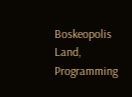Boskeopolis Land, Programming